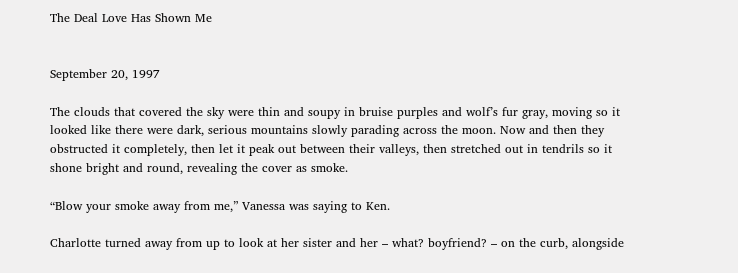The Deal Love Has Shown Me


September 20, 1997

The clouds that covered the sky were thin and soupy in bruise purples and wolf’s fur gray, moving so it looked like there were dark, serious mountains slowly parading across the moon. Now and then they obstructed it completely, then let it peak out between their valleys, then stretched out in tendrils so it shone bright and round, revealing the cover as smoke.

“Blow your smoke away from me,” Vanessa was saying to Ken.

Charlotte turned away from up to look at her sister and her – what? boyfriend? – on the curb, alongside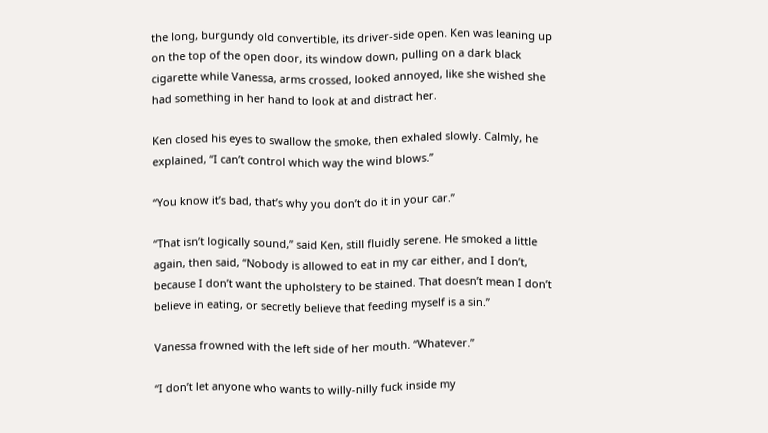the long, burgundy old convertible, its driver-side open. Ken was leaning up on the top of the open door, its window down, pulling on a dark black cigarette while Vanessa, arms crossed, looked annoyed, like she wished she had something in her hand to look at and distract her.

Ken closed his eyes to swallow the smoke, then exhaled slowly. Calmly, he explained, “I can’t control which way the wind blows.”

“You know it’s bad, that’s why you don’t do it in your car.”

“That isn’t logically sound,” said Ken, still fluidly serene. He smoked a little again, then said, “Nobody is allowed to eat in my car either, and I don’t, because I don’t want the upholstery to be stained. That doesn’t mean I don’t believe in eating, or secretly believe that feeding myself is a sin.”

Vanessa frowned with the left side of her mouth. “Whatever.”

“I don’t let anyone who wants to willy-nilly fuck inside my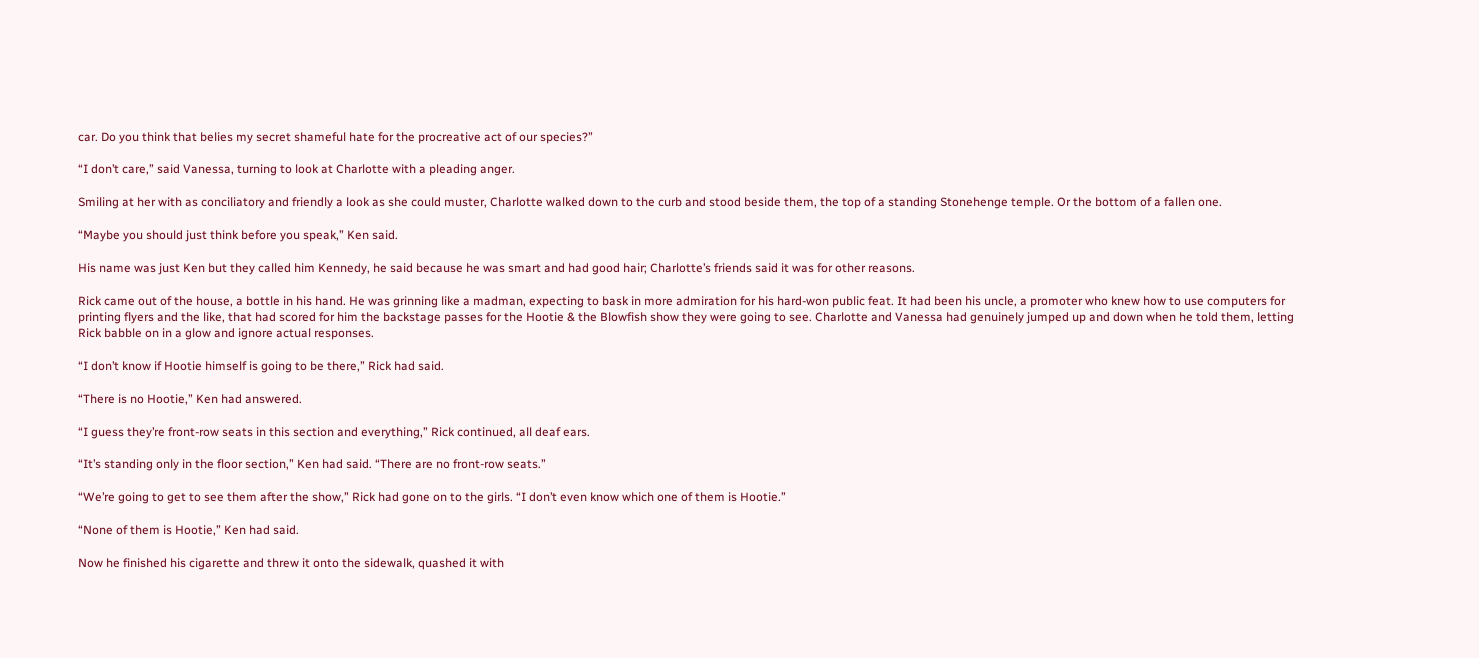car. Do you think that belies my secret shameful hate for the procreative act of our species?”

“I don’t care,” said Vanessa, turning to look at Charlotte with a pleading anger.

Smiling at her with as conciliatory and friendly a look as she could muster, Charlotte walked down to the curb and stood beside them, the top of a standing Stonehenge temple. Or the bottom of a fallen one.

“Maybe you should just think before you speak,” Ken said.

His name was just Ken but they called him Kennedy, he said because he was smart and had good hair; Charlotte’s friends said it was for other reasons.

Rick came out of the house, a bottle in his hand. He was grinning like a madman, expecting to bask in more admiration for his hard-won public feat. It had been his uncle, a promoter who knew how to use computers for printing flyers and the like, that had scored for him the backstage passes for the Hootie & the Blowfish show they were going to see. Charlotte and Vanessa had genuinely jumped up and down when he told them, letting Rick babble on in a glow and ignore actual responses.

“I don’t know if Hootie himself is going to be there,” Rick had said.

“There is no Hootie,” Ken had answered.

“I guess they’re front-row seats in this section and everything,” Rick continued, all deaf ears.

“It’s standing only in the floor section,” Ken had said. “There are no front-row seats.”

“We’re going to get to see them after the show,” Rick had gone on to the girls. “I don’t even know which one of them is Hootie.”

“None of them is Hootie,” Ken had said.

Now he finished his cigarette and threw it onto the sidewalk, quashed it with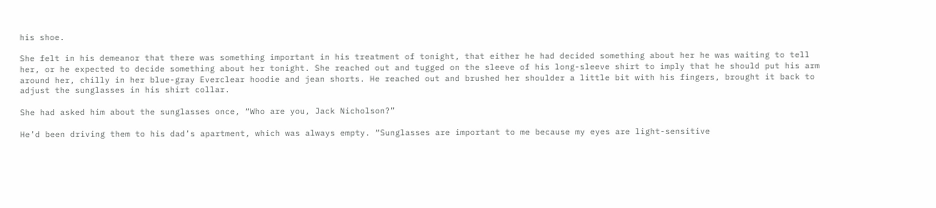his shoe.

She felt in his demeanor that there was something important in his treatment of tonight, that either he had decided something about her he was waiting to tell her, or he expected to decide something about her tonight. She reached out and tugged on the sleeve of his long-sleeve shirt to imply that he should put his arm around her, chilly in her blue-gray Everclear hoodie and jean shorts. He reached out and brushed her shoulder a little bit with his fingers, brought it back to adjust the sunglasses in his shirt collar.

She had asked him about the sunglasses once, “Who are you, Jack Nicholson?”

He’d been driving them to his dad’s apartment, which was always empty. “Sunglasses are important to me because my eyes are light-sensitive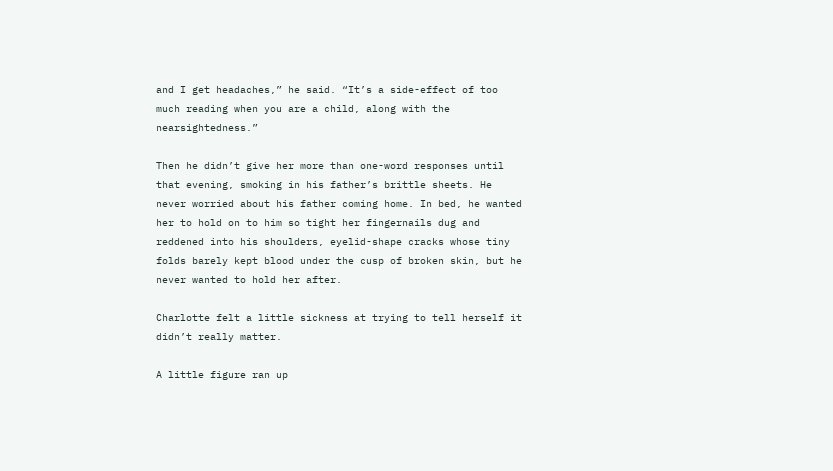and I get headaches,” he said. “It’s a side-effect of too much reading when you are a child, along with the nearsightedness.”

Then he didn’t give her more than one-word responses until that evening, smoking in his father’s brittle sheets. He never worried about his father coming home. In bed, he wanted her to hold on to him so tight her fingernails dug and reddened into his shoulders, eyelid-shape cracks whose tiny folds barely kept blood under the cusp of broken skin, but he never wanted to hold her after.

Charlotte felt a little sickness at trying to tell herself it didn’t really matter.

A little figure ran up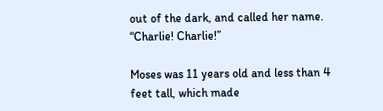out of the dark, and called her name. “Charlie! Charlie!”

Moses was 11 years old and less than 4 feet tall, which made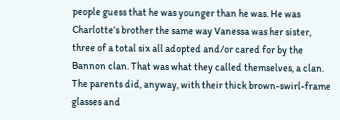people guess that he was younger than he was. He was Charlotte’s brother the same way Vanessa was her sister, three of a total six all adopted and/or cared for by the Bannon clan. That was what they called themselves, a clan. The parents did, anyway, with their thick brown-swirl-frame glasses and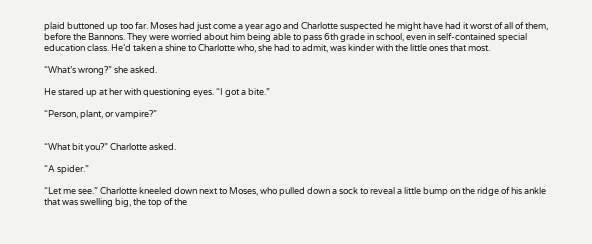plaid buttoned up too far. Moses had just come a year ago and Charlotte suspected he might have had it worst of all of them, before the Bannons. They were worried about him being able to pass 6th grade in school, even in self-contained special education class. He’d taken a shine to Charlotte who, she had to admit, was kinder with the little ones that most.

“What’s wrong?” she asked.

He stared up at her with questioning eyes. “I got a bite.”

“Person, plant, or vampire?”


“What bit you?” Charlotte asked.

“A spider.”

“Let me see.” Charlotte kneeled down next to Moses, who pulled down a sock to reveal a little bump on the ridge of his ankle that was swelling big, the top of the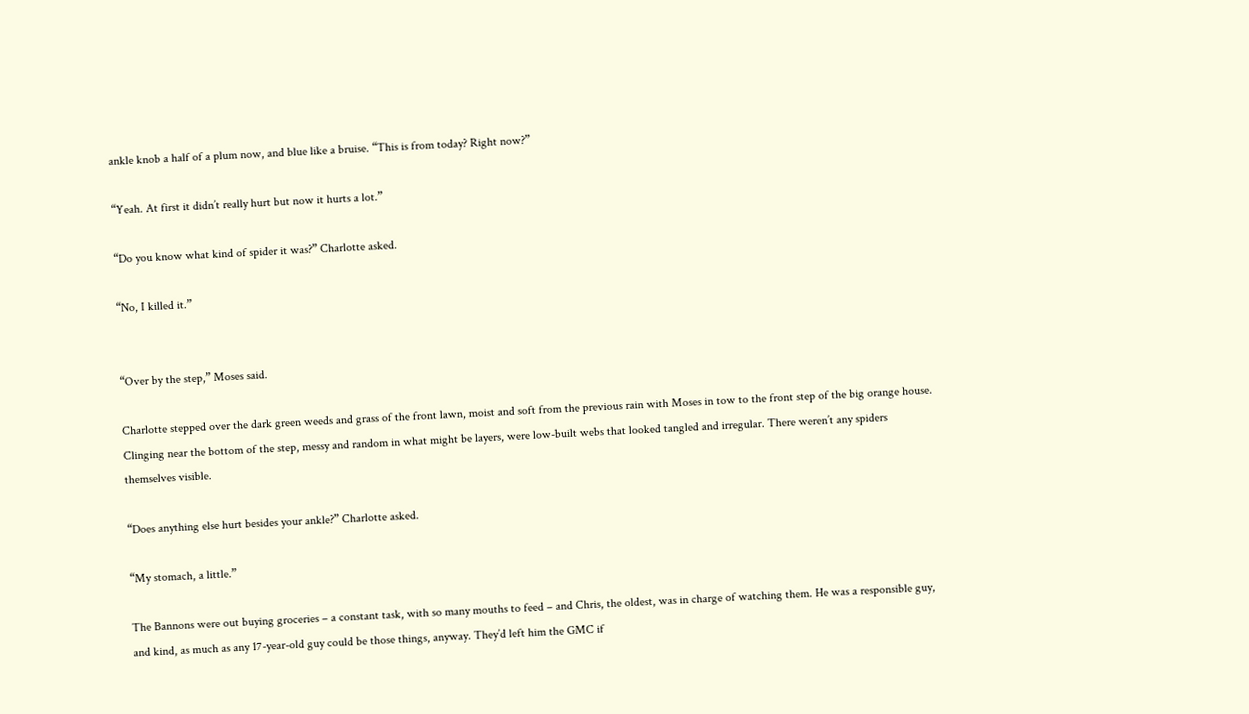ankle knob a half of a plum now, and blue like a bruise. “This is from today? Right now?”

“Yeah. At first it didn’t really hurt but now it hurts a lot.”

“Do you know what kind of spider it was?” Charlotte asked.

“No, I killed it.”


“Over by the step,” Moses said.

Charlotte stepped over the dark green weeds and grass of the front lawn, moist and soft from the previous rain with Moses in tow to the front step of the big orange house. Clinging near the bottom of the step, messy and random in what might be layers, were low-built webs that looked tangled and irregular. There weren’t any spiders themselves visible.

“Does anything else hurt besides your ankle?” Charlotte asked.

“My stomach, a little.”

The Bannons were out buying groceries – a constant task, with so many mouths to feed – and Chris, the oldest, was in charge of watching them. He was a responsible guy, and kind, as much as any 17-year-old guy could be those things, anyway. They’d left him the GMC if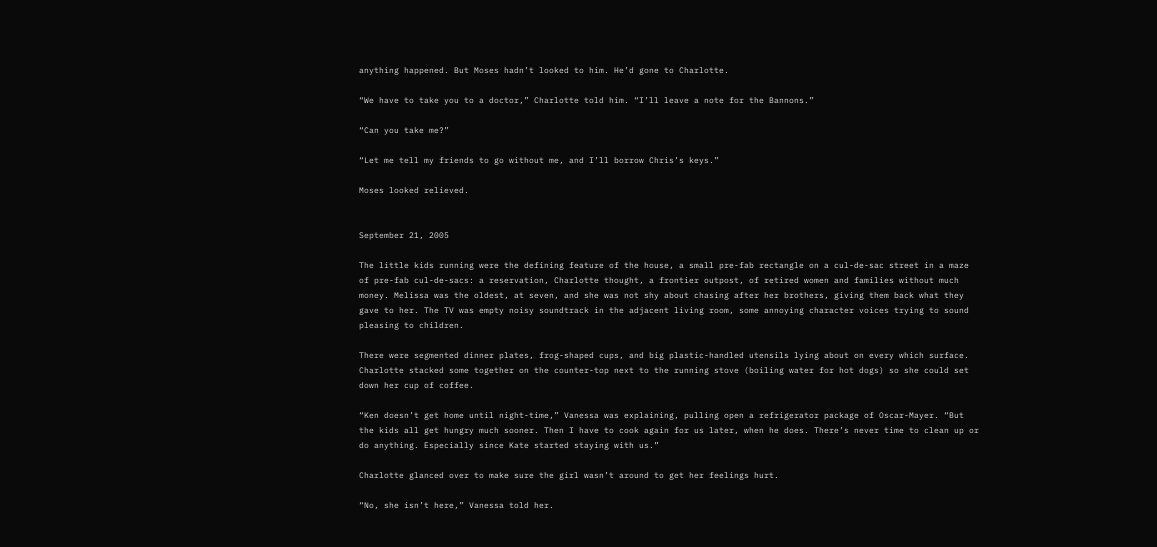anything happened. But Moses hadn’t looked to him. He’d gone to Charlotte.

“We have to take you to a doctor,” Charlotte told him. “I’ll leave a note for the Bannons.”

“Can you take me?”

“Let me tell my friends to go without me, and I’ll borrow Chris’s keys.”

Moses looked relieved.


September 21, 2005

The little kids running were the defining feature of the house, a small pre-fab rectangle on a cul-de-sac street in a maze of pre-fab cul-de-sacs: a reservation, Charlotte thought, a frontier outpost, of retired women and families without much money. Melissa was the oldest, at seven, and she was not shy about chasing after her brothers, giving them back what they gave to her. The TV was empty noisy soundtrack in the adjacent living room, some annoying character voices trying to sound pleasing to children.

There were segmented dinner plates, frog-shaped cups, and big plastic-handled utensils lying about on every which surface. Charlotte stacked some together on the counter-top next to the running stove (boiling water for hot dogs) so she could set down her cup of coffee.

“Ken doesn’t get home until night-time,” Vanessa was explaining, pulling open a refrigerator package of Oscar-Mayer. “But the kids all get hungry much sooner. Then I have to cook again for us later, when he does. There’s never time to clean up or do anything. Especially since Kate started staying with us.”

Charlotte glanced over to make sure the girl wasn’t around to get her feelings hurt.

“No, she isn’t here,” Vanessa told her.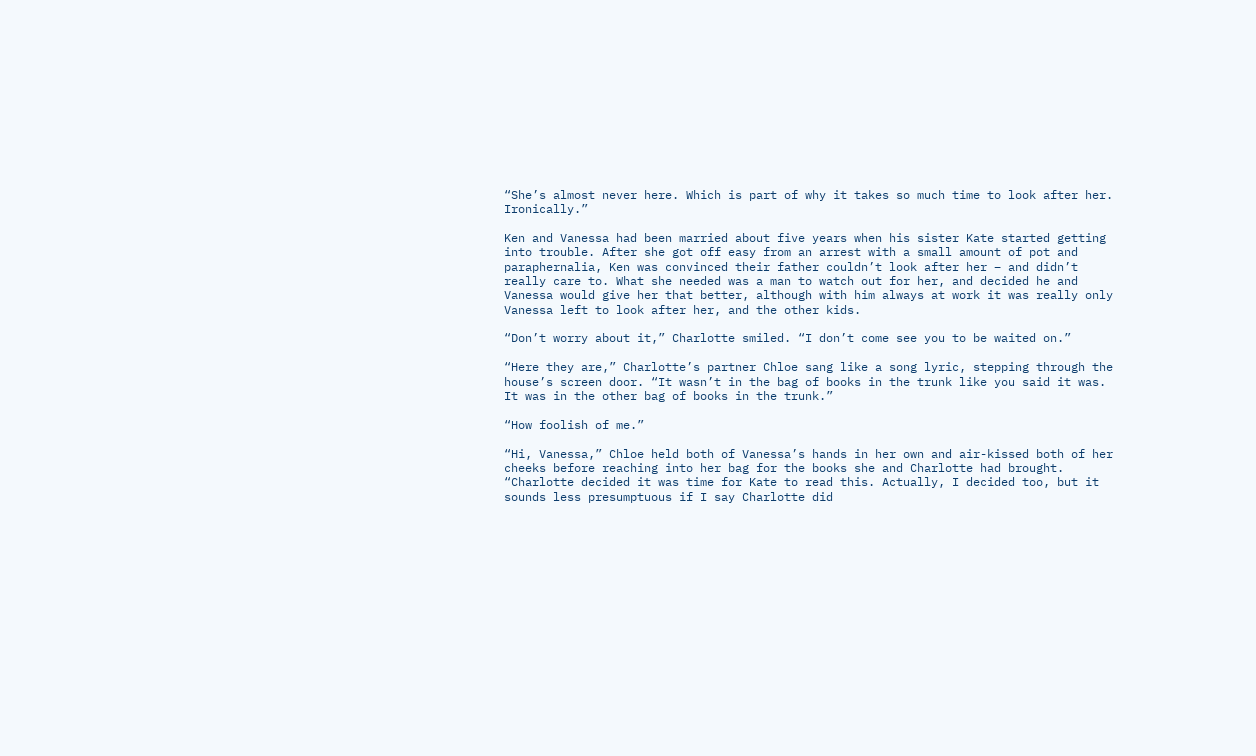“She’s almost never here. Which is part of why it takes so much time to look after her. Ironically.”

Ken and Vanessa had been married about five years when his sister Kate started getting into trouble. After she got off easy from an arrest with a small amount of pot and paraphernalia, Ken was convinced their father couldn’t look after her – and didn’t really care to. What she needed was a man to watch out for her, and decided he and Vanessa would give her that better, although with him always at work it was really only Vanessa left to look after her, and the other kids.

“Don’t worry about it,” Charlotte smiled. “I don’t come see you to be waited on.”

“Here they are,” Charlotte’s partner Chloe sang like a song lyric, stepping through the house’s screen door. “It wasn’t in the bag of books in the trunk like you said it was. It was in the other bag of books in the trunk.”

“How foolish of me.”

“Hi, Vanessa,” Chloe held both of Vanessa’s hands in her own and air-kissed both of her cheeks before reaching into her bag for the books she and Charlotte had brought. “Charlotte decided it was time for Kate to read this. Actually, I decided too, but it sounds less presumptuous if I say Charlotte did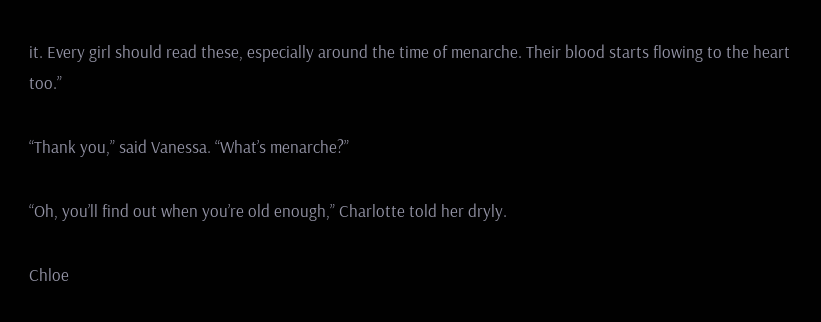it. Every girl should read these, especially around the time of menarche. Their blood starts flowing to the heart too.”

“Thank you,” said Vanessa. “What’s menarche?”

“Oh, you’ll find out when you’re old enough,” Charlotte told her dryly.

Chloe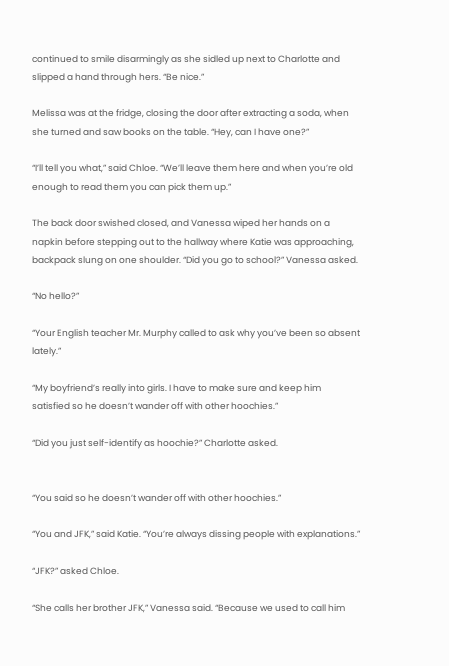continued to smile disarmingly as she sidled up next to Charlotte and slipped a hand through hers. “Be nice.”

Melissa was at the fridge, closing the door after extracting a soda, when she turned and saw books on the table. “Hey, can I have one?”

“I’ll tell you what,” said Chloe. “We’ll leave them here and when you’re old enough to read them you can pick them up.”

The back door swished closed, and Vanessa wiped her hands on a napkin before stepping out to the hallway where Katie was approaching, backpack slung on one shoulder. “Did you go to school?” Vanessa asked.

“No hello?”

“Your English teacher Mr. Murphy called to ask why you’ve been so absent lately.”

“My boyfriend’s really into girls. I have to make sure and keep him satisfied so he doesn’t wander off with other hoochies.”

“Did you just self-identify as hoochie?” Charlotte asked.


“You said so he doesn’t wander off with other hoochies.”

“You and JFK,” said Katie. “You’re always dissing people with explanations.”

“JFK?” asked Chloe.

“She calls her brother JFK,” Vanessa said. “Because we used to call him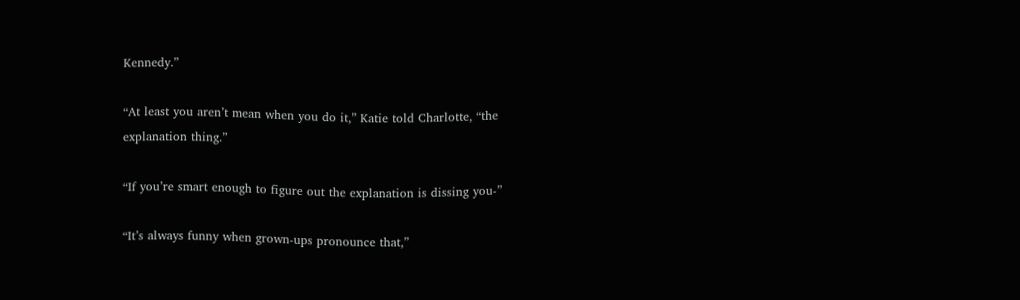Kennedy.”

“At least you aren’t mean when you do it,” Katie told Charlotte, “the explanation thing.”

“If you’re smart enough to figure out the explanation is dissing you-”

“It’s always funny when grown-ups pronounce that,”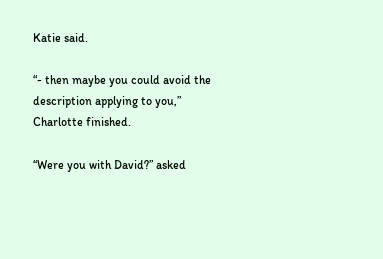Katie said.

“- then maybe you could avoid the description applying to you,” Charlotte finished.

“Were you with David?” asked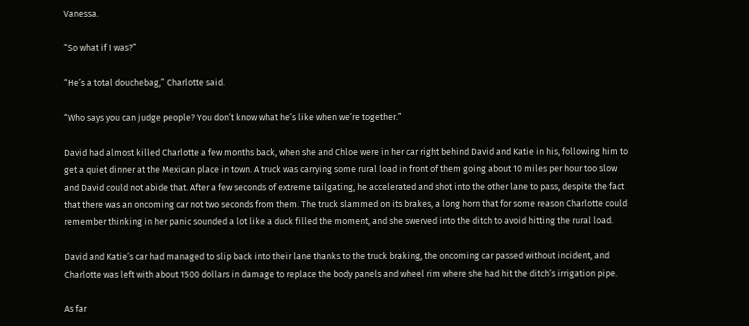Vanessa.

“So what if I was?”

“He’s a total douchebag,” Charlotte said.

“Who says you can judge people? You don’t know what he’s like when we’re together.”

David had almost killed Charlotte a few months back, when she and Chloe were in her car right behind David and Katie in his, following him to get a quiet dinner at the Mexican place in town. A truck was carrying some rural load in front of them going about 10 miles per hour too slow and David could not abide that. After a few seconds of extreme tailgating, he accelerated and shot into the other lane to pass, despite the fact that there was an oncoming car not two seconds from them. The truck slammed on its brakes, a long horn that for some reason Charlotte could remember thinking in her panic sounded a lot like a duck filled the moment, and she swerved into the ditch to avoid hitting the rural load.

David and Katie’s car had managed to slip back into their lane thanks to the truck braking, the oncoming car passed without incident, and Charlotte was left with about 1500 dollars in damage to replace the body panels and wheel rim where she had hit the ditch’s irrigation pipe.

As far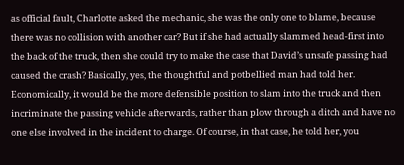as official fault, Charlotte asked the mechanic, she was the only one to blame, because there was no collision with another car? But if she had actually slammed head-first into the back of the truck, then she could try to make the case that David’s unsafe passing had caused the crash? Basically, yes, the thoughtful and potbellied man had told her. Economically, it would be the more defensible position to slam into the truck and then incriminate the passing vehicle afterwards, rather than plow through a ditch and have no one else involved in the incident to charge. Of course, in that case, he told her, you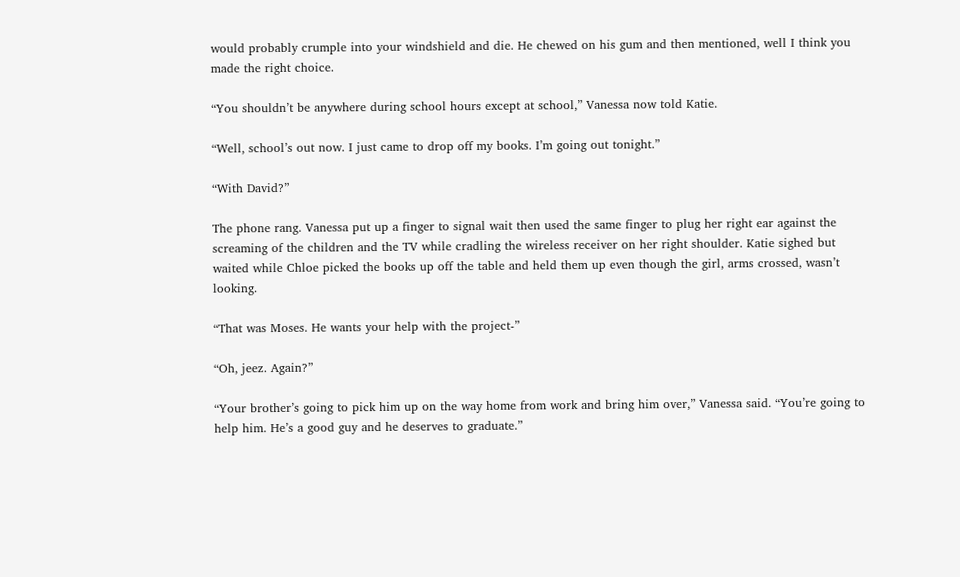would probably crumple into your windshield and die. He chewed on his gum and then mentioned, well I think you made the right choice.

“You shouldn’t be anywhere during school hours except at school,” Vanessa now told Katie.

“Well, school’s out now. I just came to drop off my books. I’m going out tonight.”

“With David?”

The phone rang. Vanessa put up a finger to signal wait then used the same finger to plug her right ear against the screaming of the children and the TV while cradling the wireless receiver on her right shoulder. Katie sighed but waited while Chloe picked the books up off the table and held them up even though the girl, arms crossed, wasn’t looking.

“That was Moses. He wants your help with the project-”

“Oh, jeez. Again?”

“Your brother’s going to pick him up on the way home from work and bring him over,” Vanessa said. “You’re going to help him. He’s a good guy and he deserves to graduate.”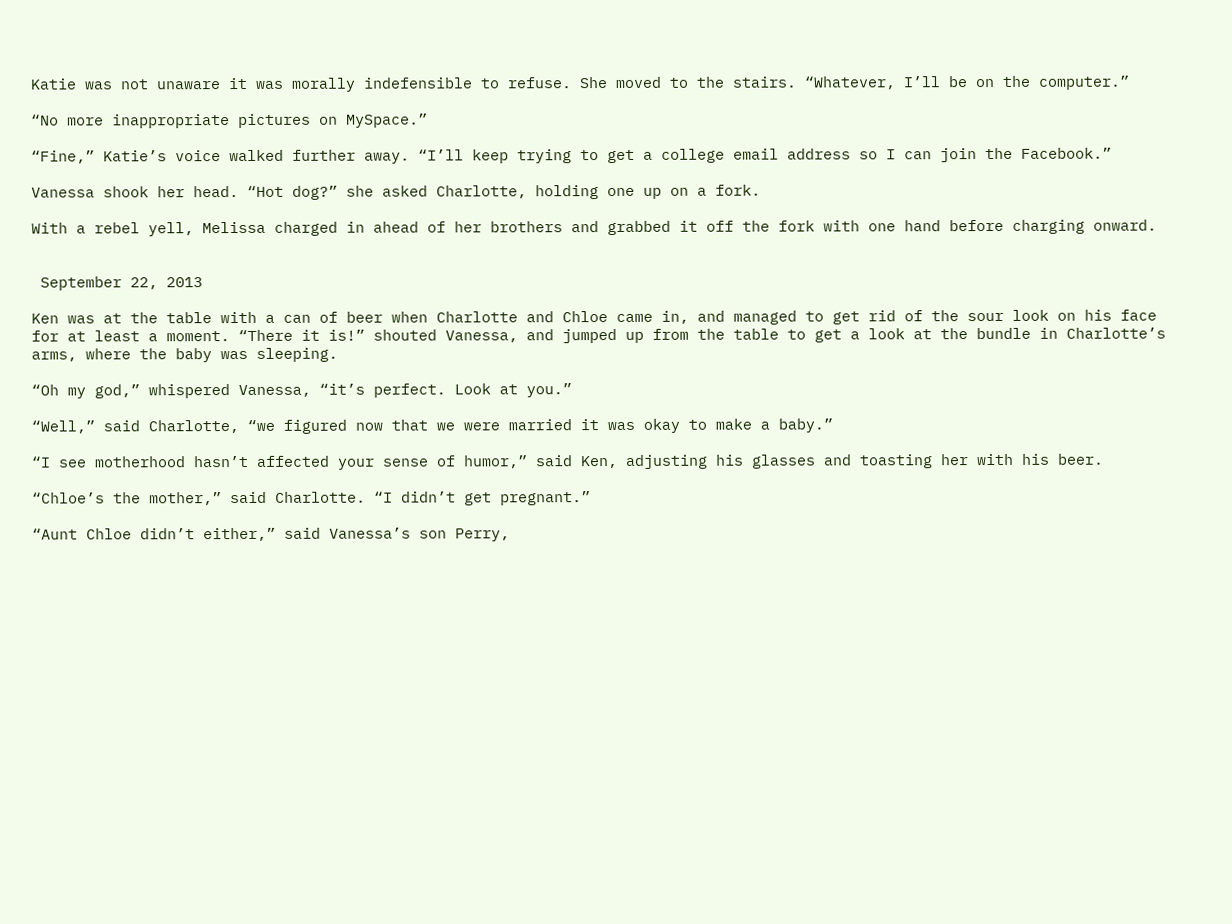Katie was not unaware it was morally indefensible to refuse. She moved to the stairs. “Whatever, I’ll be on the computer.”

“No more inappropriate pictures on MySpace.”

“Fine,” Katie’s voice walked further away. “I’ll keep trying to get a college email address so I can join the Facebook.”

Vanessa shook her head. “Hot dog?” she asked Charlotte, holding one up on a fork.

With a rebel yell, Melissa charged in ahead of her brothers and grabbed it off the fork with one hand before charging onward.


 September 22, 2013

Ken was at the table with a can of beer when Charlotte and Chloe came in, and managed to get rid of the sour look on his face for at least a moment. “There it is!” shouted Vanessa, and jumped up from the table to get a look at the bundle in Charlotte’s arms, where the baby was sleeping.

“Oh my god,” whispered Vanessa, “it’s perfect. Look at you.”

“Well,” said Charlotte, “we figured now that we were married it was okay to make a baby.”

“I see motherhood hasn’t affected your sense of humor,” said Ken, adjusting his glasses and toasting her with his beer.

“Chloe’s the mother,” said Charlotte. “I didn’t get pregnant.”

“Aunt Chloe didn’t either,” said Vanessa’s son Perry,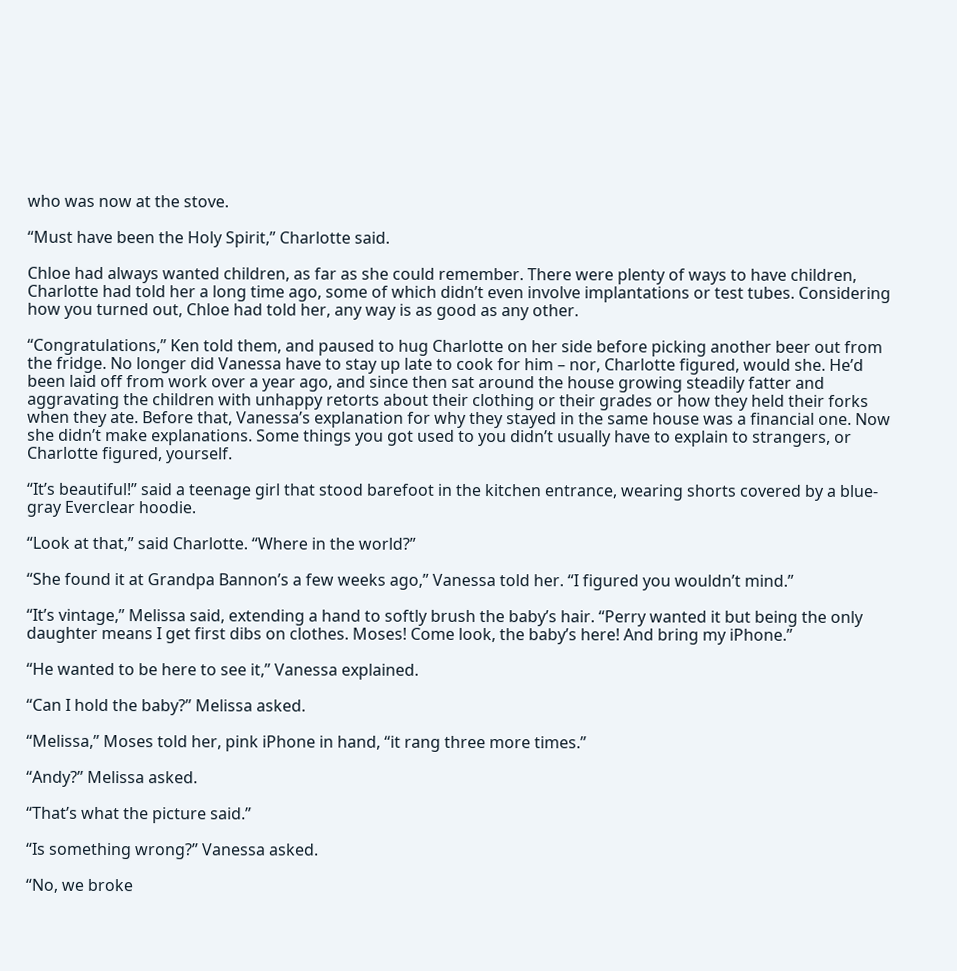who was now at the stove.

“Must have been the Holy Spirit,” Charlotte said.

Chloe had always wanted children, as far as she could remember. There were plenty of ways to have children, Charlotte had told her a long time ago, some of which didn’t even involve implantations or test tubes. Considering how you turned out, Chloe had told her, any way is as good as any other.

“Congratulations,” Ken told them, and paused to hug Charlotte on her side before picking another beer out from the fridge. No longer did Vanessa have to stay up late to cook for him – nor, Charlotte figured, would she. He’d been laid off from work over a year ago, and since then sat around the house growing steadily fatter and aggravating the children with unhappy retorts about their clothing or their grades or how they held their forks when they ate. Before that, Vanessa’s explanation for why they stayed in the same house was a financial one. Now she didn’t make explanations. Some things you got used to you didn’t usually have to explain to strangers, or Charlotte figured, yourself.

“It’s beautiful!” said a teenage girl that stood barefoot in the kitchen entrance, wearing shorts covered by a blue-gray Everclear hoodie.

“Look at that,” said Charlotte. “Where in the world?”

“She found it at Grandpa Bannon’s a few weeks ago,” Vanessa told her. “I figured you wouldn’t mind.”

“It’s vintage,” Melissa said, extending a hand to softly brush the baby’s hair. “Perry wanted it but being the only daughter means I get first dibs on clothes. Moses! Come look, the baby’s here! And bring my iPhone.”

“He wanted to be here to see it,” Vanessa explained.

“Can I hold the baby?” Melissa asked.

“Melissa,” Moses told her, pink iPhone in hand, “it rang three more times.”

“Andy?” Melissa asked.

“That’s what the picture said.”

“Is something wrong?” Vanessa asked.

“No, we broke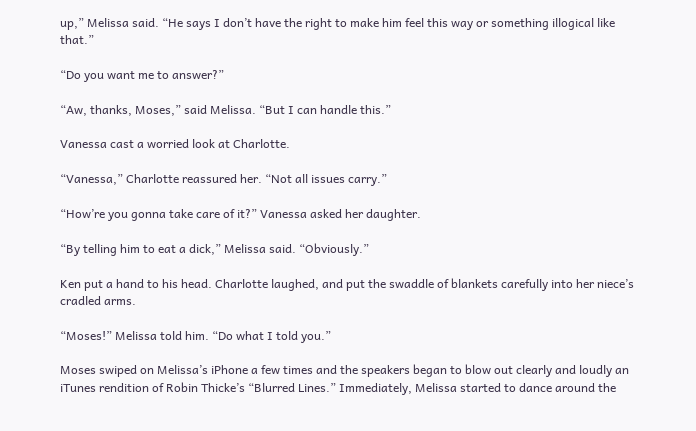up,” Melissa said. “He says I don’t have the right to make him feel this way or something illogical like that.”

“Do you want me to answer?”

“Aw, thanks, Moses,” said Melissa. “But I can handle this.”

Vanessa cast a worried look at Charlotte.

“Vanessa,” Charlotte reassured her. “Not all issues carry.”

“How’re you gonna take care of it?” Vanessa asked her daughter.

“By telling him to eat a dick,” Melissa said. “Obviously.”

Ken put a hand to his head. Charlotte laughed, and put the swaddle of blankets carefully into her niece’s cradled arms.

“Moses!” Melissa told him. “Do what I told you.”

Moses swiped on Melissa’s iPhone a few times and the speakers began to blow out clearly and loudly an iTunes rendition of Robin Thicke’s “Blurred Lines.” Immediately, Melissa started to dance around the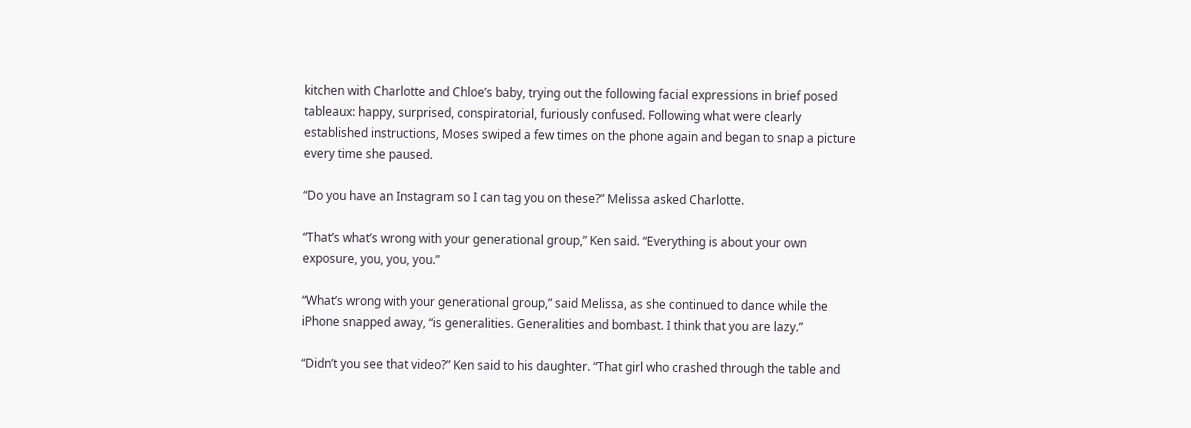kitchen with Charlotte and Chloe’s baby, trying out the following facial expressions in brief posed tableaux: happy, surprised, conspiratorial, furiously confused. Following what were clearly established instructions, Moses swiped a few times on the phone again and began to snap a picture every time she paused.

“Do you have an Instagram so I can tag you on these?” Melissa asked Charlotte.

“That’s what’s wrong with your generational group,” Ken said. “Everything is about your own exposure, you, you, you.”

“What’s wrong with your generational group,” said Melissa, as she continued to dance while the iPhone snapped away, “is generalities. Generalities and bombast. I think that you are lazy.”

“Didn’t you see that video?” Ken said to his daughter. “That girl who crashed through the table and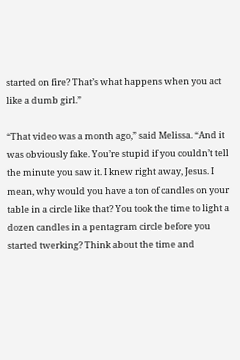started on fire? That’s what happens when you act like a dumb girl.”

“That video was a month ago,” said Melissa. “And it was obviously fake. You’re stupid if you couldn’t tell the minute you saw it. I knew right away, Jesus. I mean, why would you have a ton of candles on your table in a circle like that? You took the time to light a dozen candles in a pentagram circle before you started twerking? Think about the time and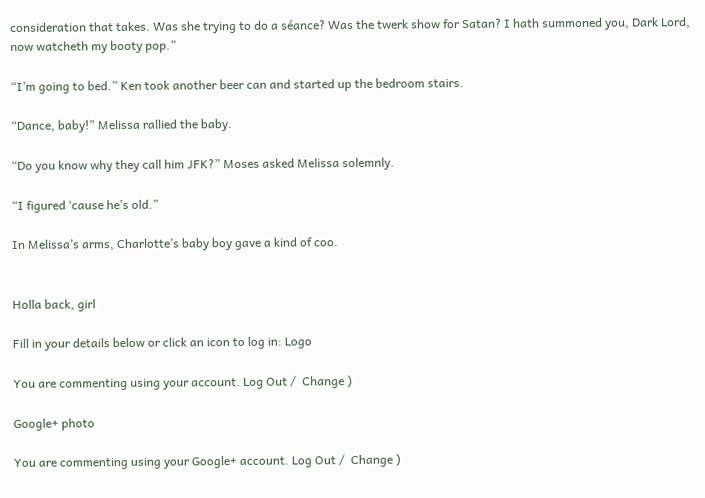consideration that takes. Was she trying to do a séance? Was the twerk show for Satan? I hath summoned you, Dark Lord, now watcheth my booty pop.”

“I’m going to bed.” Ken took another beer can and started up the bedroom stairs.

“Dance, baby!” Melissa rallied the baby.

“Do you know why they call him JFK?” Moses asked Melissa solemnly.

“I figured ‘cause he’s old.”

In Melissa’s arms, Charlotte’s baby boy gave a kind of coo.


Holla back, girl

Fill in your details below or click an icon to log in: Logo

You are commenting using your account. Log Out /  Change )

Google+ photo

You are commenting using your Google+ account. Log Out /  Change )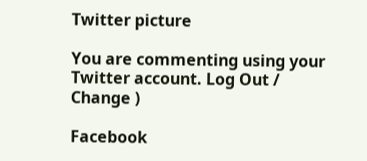Twitter picture

You are commenting using your Twitter account. Log Out /  Change )

Facebook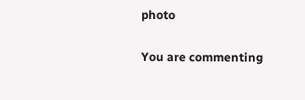photo

You are commenting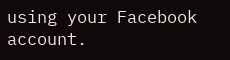using your Facebook account.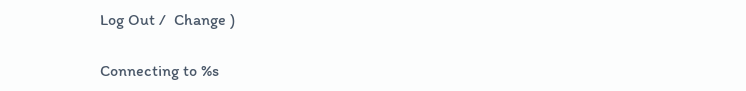Log Out /  Change )

Connecting to %s